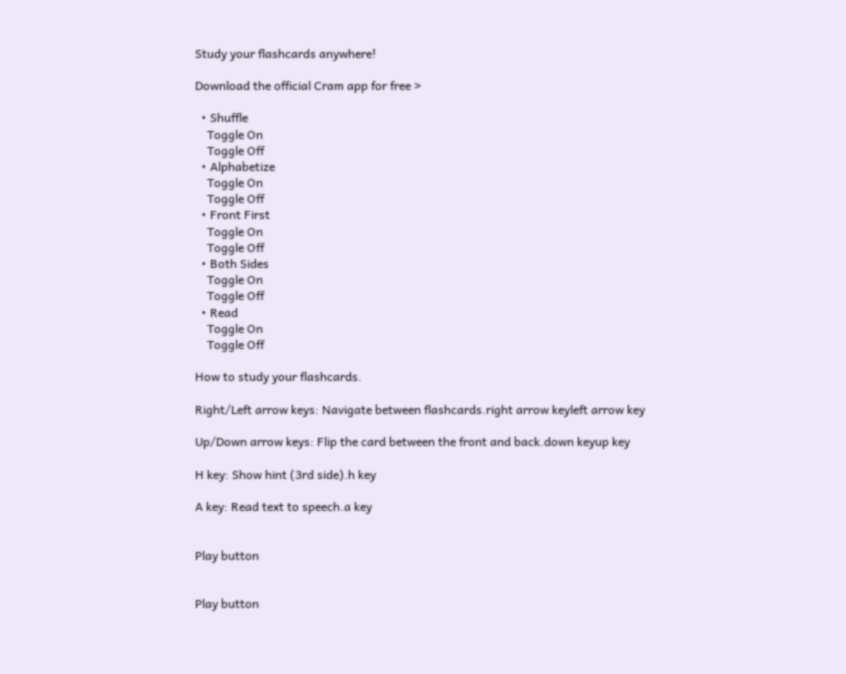Study your flashcards anywhere!

Download the official Cram app for free >

  • Shuffle
    Toggle On
    Toggle Off
  • Alphabetize
    Toggle On
    Toggle Off
  • Front First
    Toggle On
    Toggle Off
  • Both Sides
    Toggle On
    Toggle Off
  • Read
    Toggle On
    Toggle Off

How to study your flashcards.

Right/Left arrow keys: Navigate between flashcards.right arrow keyleft arrow key

Up/Down arrow keys: Flip the card between the front and back.down keyup key

H key: Show hint (3rd side).h key

A key: Read text to speech.a key


Play button


Play button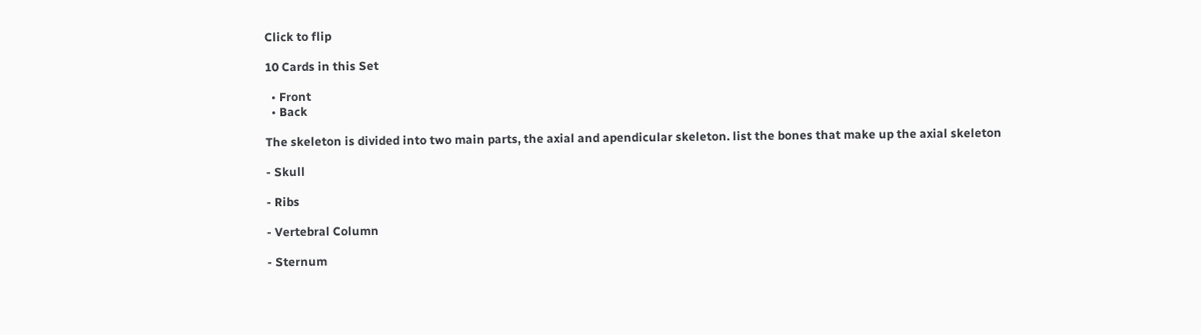Click to flip

10 Cards in this Set

  • Front
  • Back

The skeleton is divided into two main parts, the axial and apendicular skeleton. list the bones that make up the axial skeleton

- Skull

- Ribs

- Vertebral Column

- Sternum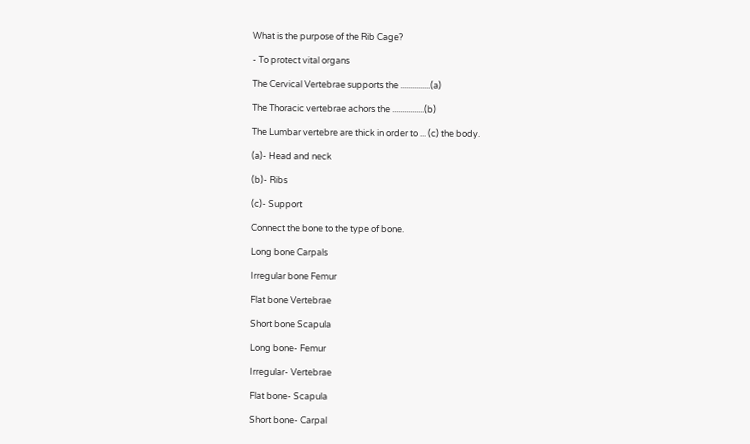What is the purpose of the Rib Cage?

- To protect vital organs

The Cervical Vertebrae supports the ...............(a)

The Thoracic vertebrae achors the ................(b)

The Lumbar vertebre are thick in order to ... (c) the body.

(a)- Head and neck

(b)- Ribs

(c)- Support

Connect the bone to the type of bone.

Long bone Carpals

Irregular bone Femur

Flat bone Vertebrae

Short bone Scapula

Long bone- Femur

Irregular- Vertebrae

Flat bone- Scapula

Short bone- Carpal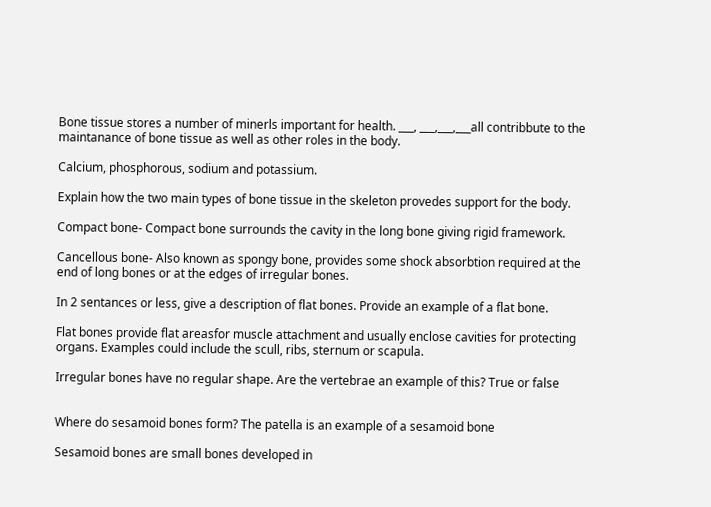Bone tissue stores a number of minerls important for health. ___, ___,___,___all contribbute to the maintanance of bone tissue as well as other roles in the body.

Calcium, phosphorous, sodium and potassium.

Explain how the two main types of bone tissue in the skeleton provedes support for the body.

Compact bone- Compact bone surrounds the cavity in the long bone giving rigid framework.

Cancellous bone- Also known as spongy bone, provides some shock absorbtion required at the end of long bones or at the edges of irregular bones.

In 2 sentances or less, give a description of flat bones. Provide an example of a flat bone.

Flat bones provide flat areasfor muscle attachment and usually enclose cavities for protecting organs. Examples could include the scull, ribs, sternum or scapula.

Irregular bones have no regular shape. Are the vertebrae an example of this? True or false


Where do sesamoid bones form? The patella is an example of a sesamoid bone

Sesamoid bones are small bones developed in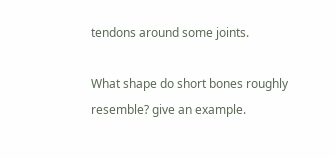tendons around some joints.

What shape do short bones roughly resemble? give an example.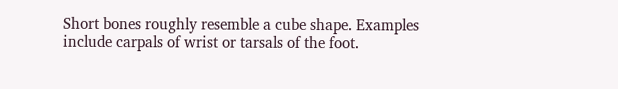Short bones roughly resemble a cube shape. Examples include carpals of wrist or tarsals of the foot.